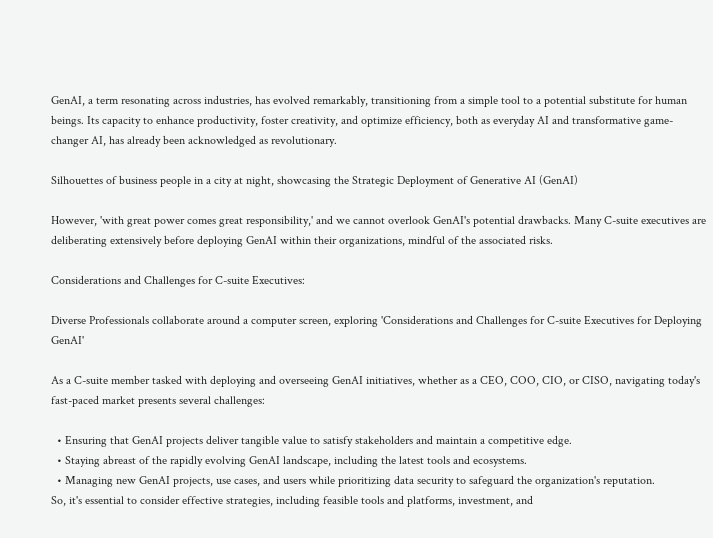GenAI, a term resonating across industries, has evolved remarkably, transitioning from a simple tool to a potential substitute for human beings. Its capacity to enhance productivity, foster creativity, and optimize efficiency, both as everyday AI and transformative game-changer AI, has already been acknowledged as revolutionary.

Silhouettes of business people in a city at night, showcasing the Strategic Deployment of Generative AI (GenAI)

However, 'with great power comes great responsibility,' and we cannot overlook GenAI's potential drawbacks. Many C-suite executives are deliberating extensively before deploying GenAI within their organizations, mindful of the associated risks.

Considerations and Challenges for C-suite Executives:

Diverse Professionals collaborate around a computer screen, exploring 'Considerations and Challenges for C-suite Executives for Deploying GenAI'

As a C-suite member tasked with deploying and overseeing GenAI initiatives, whether as a CEO, COO, CIO, or CISO, navigating today's fast-paced market presents several challenges:

  • Ensuring that GenAI projects deliver tangible value to satisfy stakeholders and maintain a competitive edge.
  • Staying abreast of the rapidly evolving GenAI landscape, including the latest tools and ecosystems.
  • Managing new GenAI projects, use cases, and users while prioritizing data security to safeguard the organization's reputation.
So, it's essential to consider effective strategies, including feasible tools and platforms, investment, and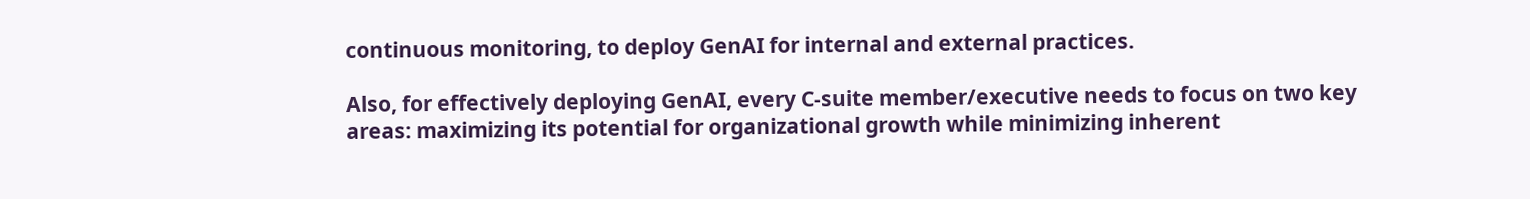continuous monitoring, to deploy GenAI for internal and external practices.

Also, for effectively deploying GenAI, every C-suite member/executive needs to focus on two key areas: maximizing its potential for organizational growth while minimizing inherent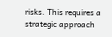risks. This requires a strategic approach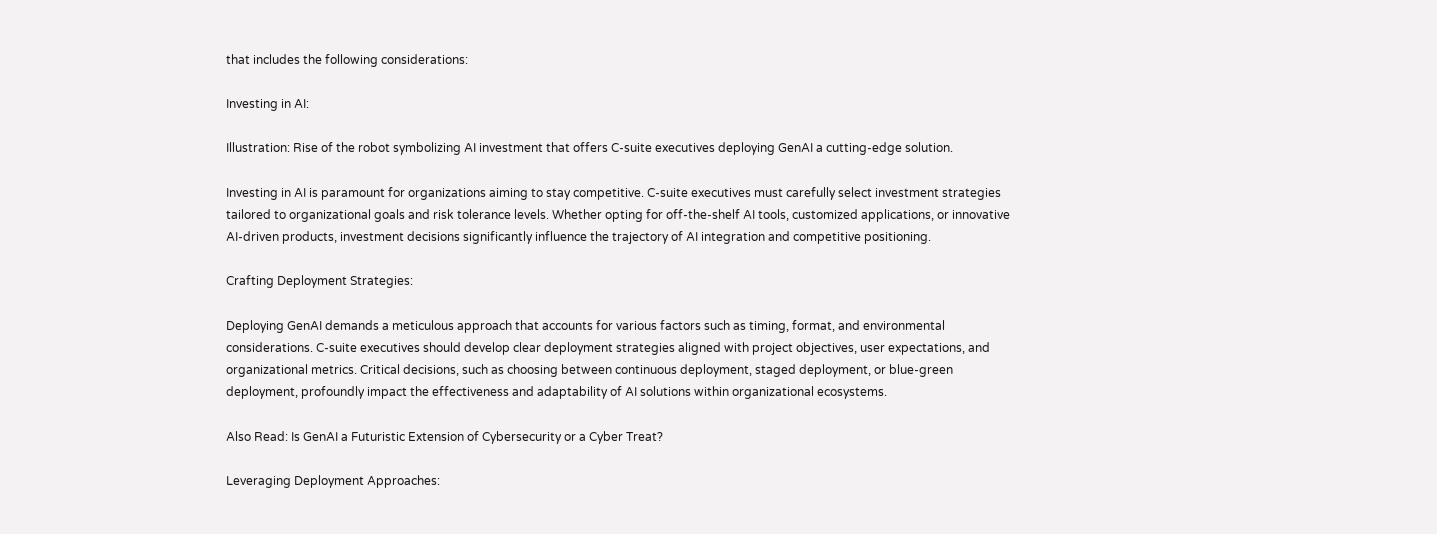that includes the following considerations:

Investing in AI:

Illustration: Rise of the robot symbolizing AI investment that offers C-suite executives deploying GenAI a cutting-edge solution.

Investing in AI is paramount for organizations aiming to stay competitive. C-suite executives must carefully select investment strategies tailored to organizational goals and risk tolerance levels. Whether opting for off-the-shelf AI tools, customized applications, or innovative AI-driven products, investment decisions significantly influence the trajectory of AI integration and competitive positioning.

Crafting Deployment Strategies:

Deploying GenAI demands a meticulous approach that accounts for various factors such as timing, format, and environmental considerations. C-suite executives should develop clear deployment strategies aligned with project objectives, user expectations, and organizational metrics. Critical decisions, such as choosing between continuous deployment, staged deployment, or blue-green deployment, profoundly impact the effectiveness and adaptability of AI solutions within organizational ecosystems.

Also Read: Is GenAI a Futuristic Extension of Cybersecurity or a Cyber Treat?

Leveraging Deployment Approaches: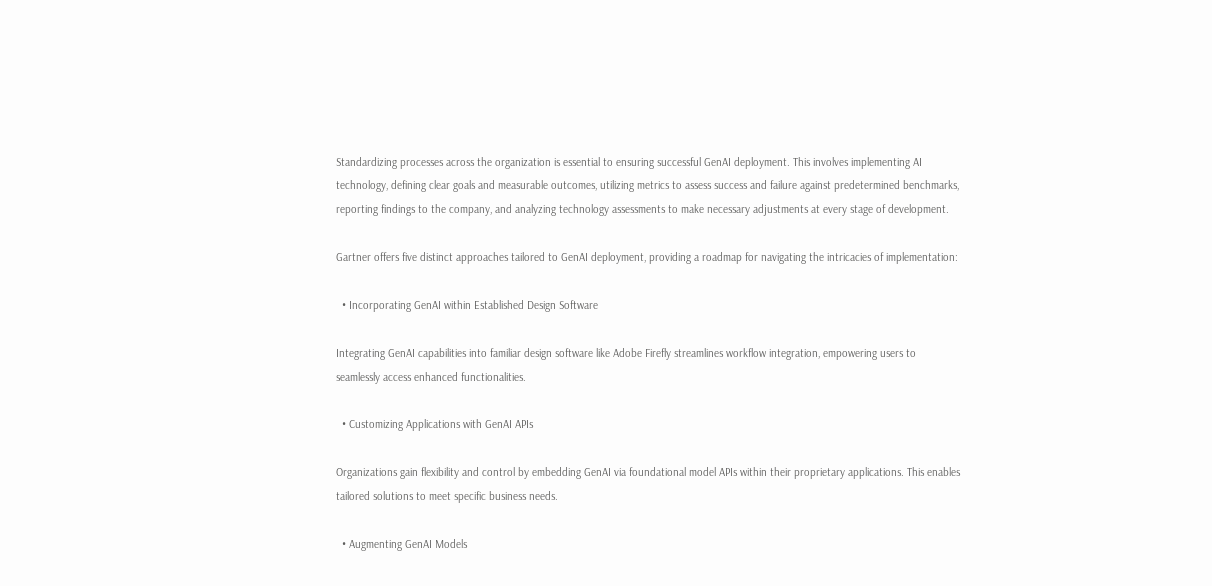Standardizing processes across the organization is essential to ensuring successful GenAI deployment. This involves implementing AI technology, defining clear goals and measurable outcomes, utilizing metrics to assess success and failure against predetermined benchmarks, reporting findings to the company, and analyzing technology assessments to make necessary adjustments at every stage of development.

Gartner offers five distinct approaches tailored to GenAI deployment, providing a roadmap for navigating the intricacies of implementation:

  • Incorporating GenAI within Established Design Software

Integrating GenAI capabilities into familiar design software like Adobe Firefly streamlines workflow integration, empowering users to seamlessly access enhanced functionalities.

  • Customizing Applications with GenAI APIs

Organizations gain flexibility and control by embedding GenAI via foundational model APIs within their proprietary applications. This enables tailored solutions to meet specific business needs.

  • Augmenting GenAI Models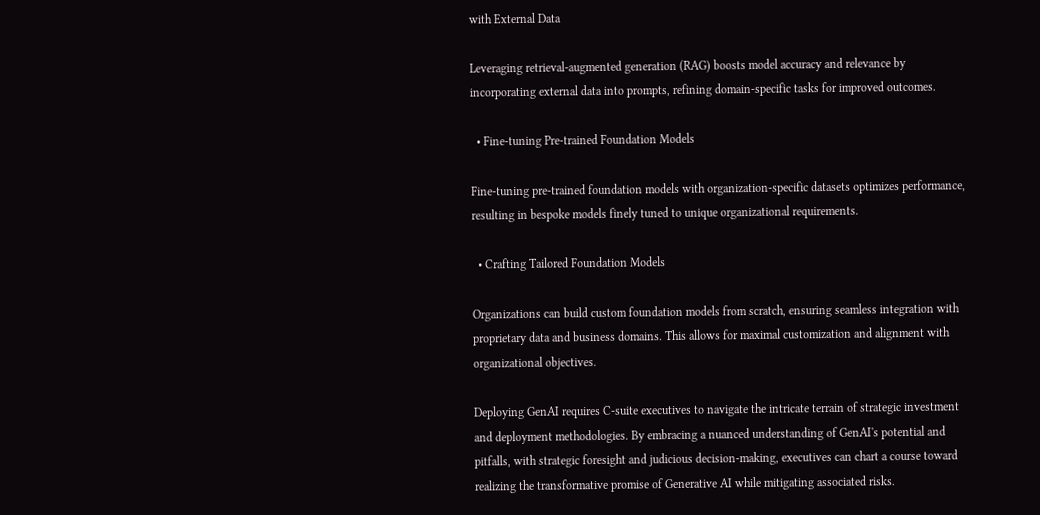with External Data

Leveraging retrieval-augmented generation (RAG) boosts model accuracy and relevance by incorporating external data into prompts, refining domain-specific tasks for improved outcomes.

  • Fine-tuning Pre-trained Foundation Models

Fine-tuning pre-trained foundation models with organization-specific datasets optimizes performance, resulting in bespoke models finely tuned to unique organizational requirements.

  • Crafting Tailored Foundation Models

Organizations can build custom foundation models from scratch, ensuring seamless integration with proprietary data and business domains. This allows for maximal customization and alignment with organizational objectives.

Deploying GenAI requires C-suite executives to navigate the intricate terrain of strategic investment and deployment methodologies. By embracing a nuanced understanding of GenAI's potential and pitfalls, with strategic foresight and judicious decision-making, executives can chart a course toward realizing the transformative promise of Generative AI while mitigating associated risks.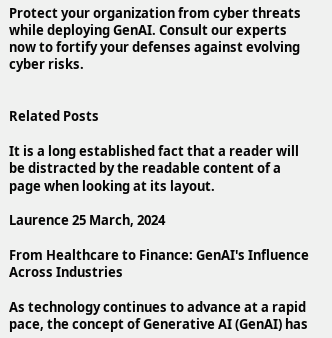Protect your organization from cyber threats while deploying GenAI. Consult our experts now to fortify your defenses against evolving cyber risks.


Related Posts

It is a long established fact that a reader will be distracted by the readable content of a page when looking at its layout.

Laurence 25 March, 2024

From Healthcare to Finance: GenAI's Influence Across Industries

As technology continues to advance at a rapid pace, the concept of Generative AI (GenAI) has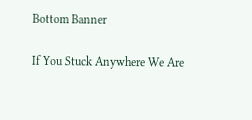Bottom Banner

If You Stuck Anywhere We Are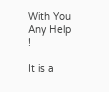With You Any Help !

It is a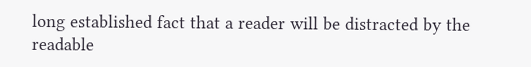long established fact that a reader will be distracted by the readable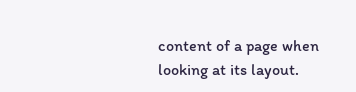content of a page when looking at its layout.